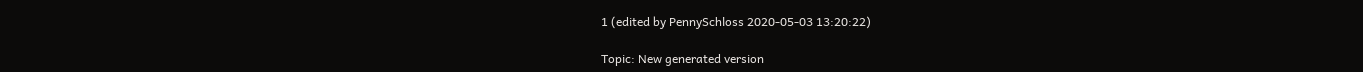1 (edited by PennySchloss 2020-05-03 13:20:22)

Topic: New generated version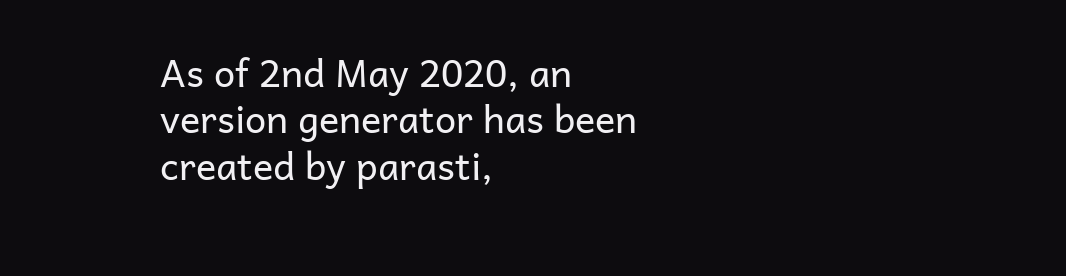As of 2nd May 2020, an version generator has been created by parasti,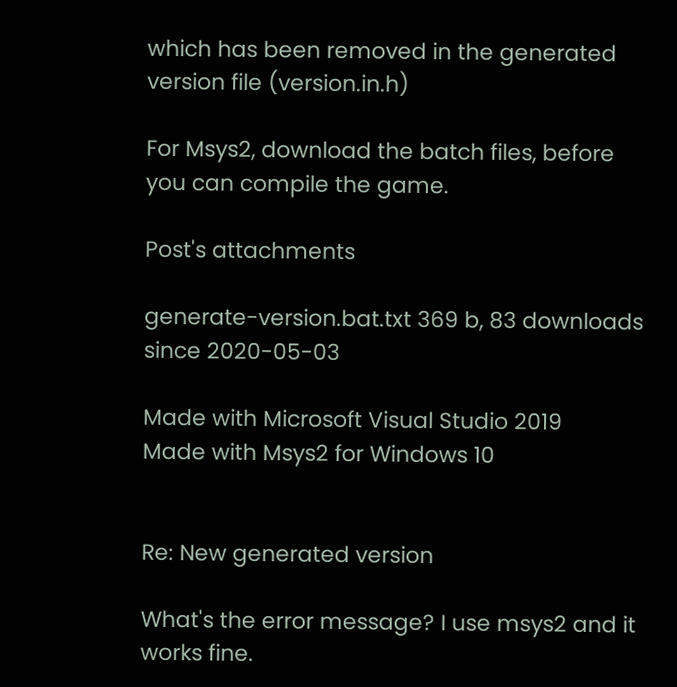which has been removed in the generated version file (version.in.h)

For Msys2, download the batch files, before you can compile the game.

Post's attachments

generate-version.bat.txt 369 b, 83 downloads since 2020-05-03

Made with Microsoft Visual Studio 2019
Made with Msys2 for Windows 10


Re: New generated version

What's the error message? I use msys2 and it works fine.